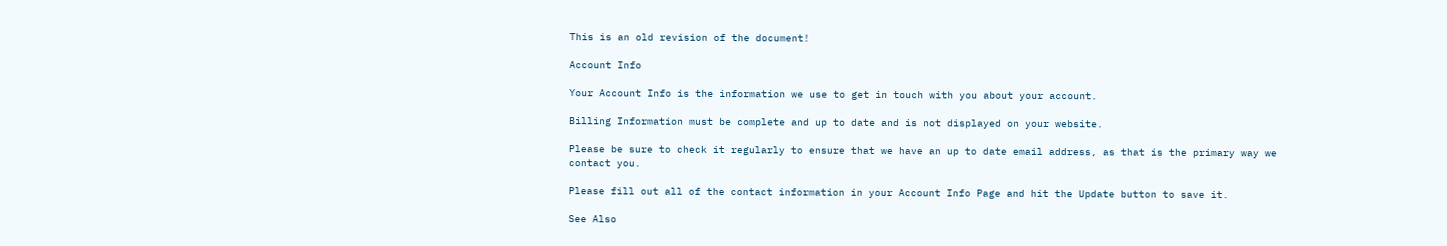This is an old revision of the document!

Account Info

Your Account Info is the information we use to get in touch with you about your account.

Billing Information must be complete and up to date and is not displayed on your website.

Please be sure to check it regularly to ensure that we have an up to date email address, as that is the primary way we contact you.

Please fill out all of the contact information in your Account Info Page and hit the Update button to save it.

See Also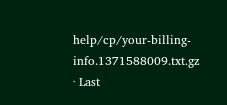help/cp/your-billing-info.1371588009.txt.gz · Last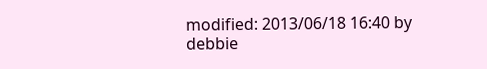modified: 2013/06/18 16:40 by debbie